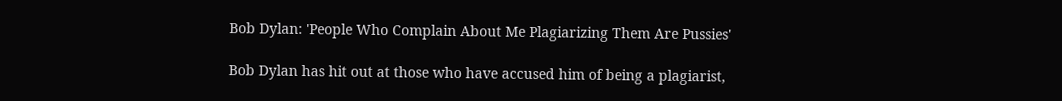Bob Dylan: 'People Who Complain About Me Plagiarizing Them Are Pussies'

Bob Dylan has hit out at those who have accused him of being a plagiarist,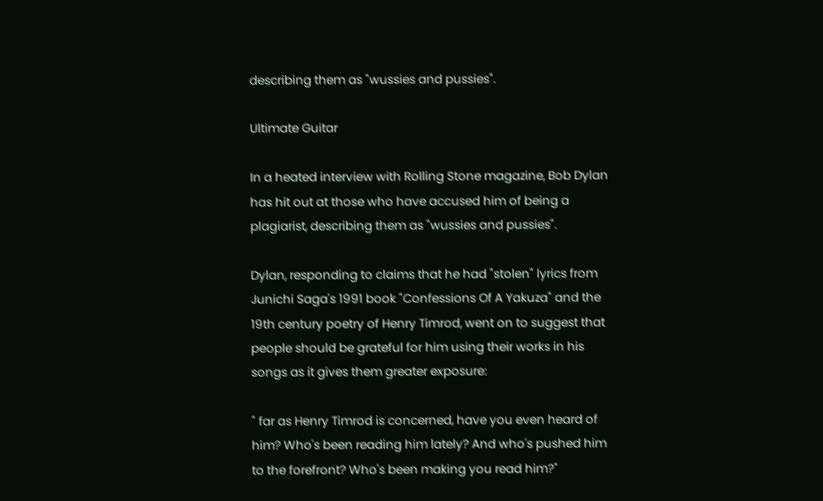describing them as "wussies and pussies".

Ultimate Guitar

In a heated interview with Rolling Stone magazine, Bob Dylan has hit out at those who have accused him of being a plagiarist, describing them as "wussies and pussies".

Dylan, responding to claims that he had "stolen" lyrics from Junichi Saga's 1991 book "Confessions Of A Yakuza" and the 19th century poetry of Henry Timrod, went on to suggest that people should be grateful for him using their works in his songs as it gives them greater exposure:

" far as Henry Timrod is concerned, have you even heard of him? Who's been reading him lately? And who's pushed him to the forefront? Who's been making you read him?"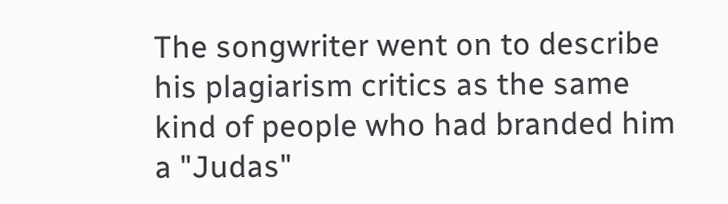The songwriter went on to describe his plagiarism critics as the same kind of people who had branded him a "Judas"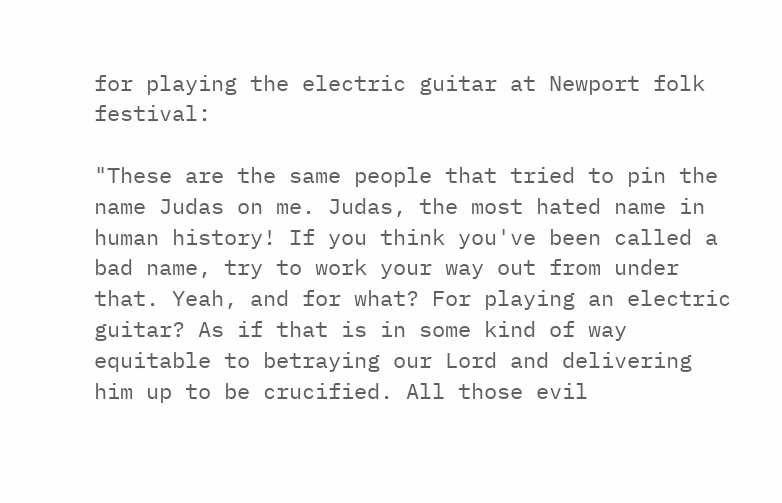for playing the electric guitar at Newport folk festival:

"These are the same people that tried to pin the name Judas on me. Judas, the most hated name in human history! If you think you've been called a bad name, try to work your way out from under that. Yeah, and for what? For playing an electric guitar? As if that is in some kind of way equitable to betraying our Lord and delivering him up to be crucified. All those evil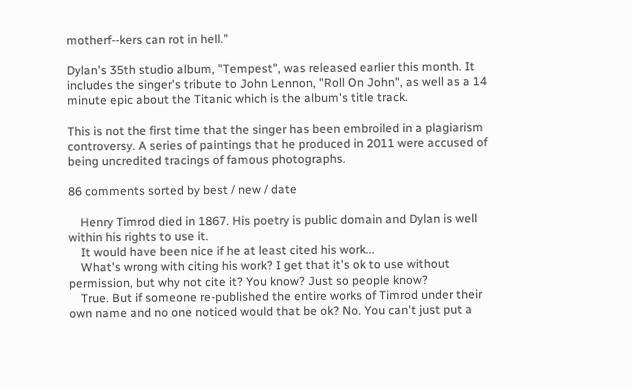motherf--kers can rot in hell."

Dylan's 35th studio album, "Tempest", was released earlier this month. It includes the singer's tribute to John Lennon, "Roll On John", as well as a 14 minute epic about the Titanic which is the album's title track.

This is not the first time that the singer has been embroiled in a plagiarism controversy. A series of paintings that he produced in 2011 were accused of being uncredited tracings of famous photographs.

86 comments sorted by best / new / date

    Henry Timrod died in 1867. His poetry is public domain and Dylan is well within his rights to use it.
    It would have been nice if he at least cited his work...
    What's wrong with citing his work? I get that it's ok to use without permission, but why not cite it? You know? Just so people know?
    True. But if someone re-published the entire works of Timrod under their own name and no one noticed would that be ok? No. You can't just put a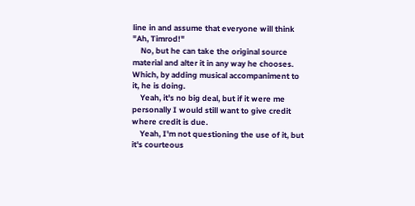line in and assume that everyone will think "Ah, Timrod!"
    No, but he can take the original source material and alter it in any way he chooses. Which, by adding musical accompaniment to it, he is doing.
    Yeah, it's no big deal, but if it were me personally I would still want to give credit where credit is due.
    Yeah, I'm not questioning the use of it, but it's courteous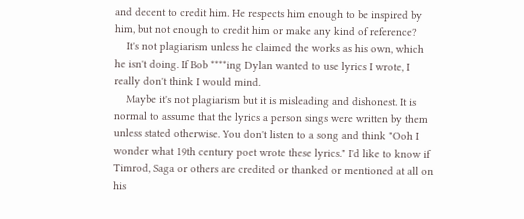and decent to credit him. He respects him enough to be inspired by him, but not enough to credit him or make any kind of reference?
    It's not plagiarism unless he claimed the works as his own, which he isn't doing. If Bob ****ing Dylan wanted to use lyrics I wrote, I really don't think I would mind.
    Maybe it's not plagiarism but it is misleading and dishonest. It is normal to assume that the lyrics a person sings were written by them unless stated otherwise. You don't listen to a song and think "Ooh I wonder what 19th century poet wrote these lyrics." I'd like to know if Timrod, Saga or others are credited or thanked or mentioned at all on his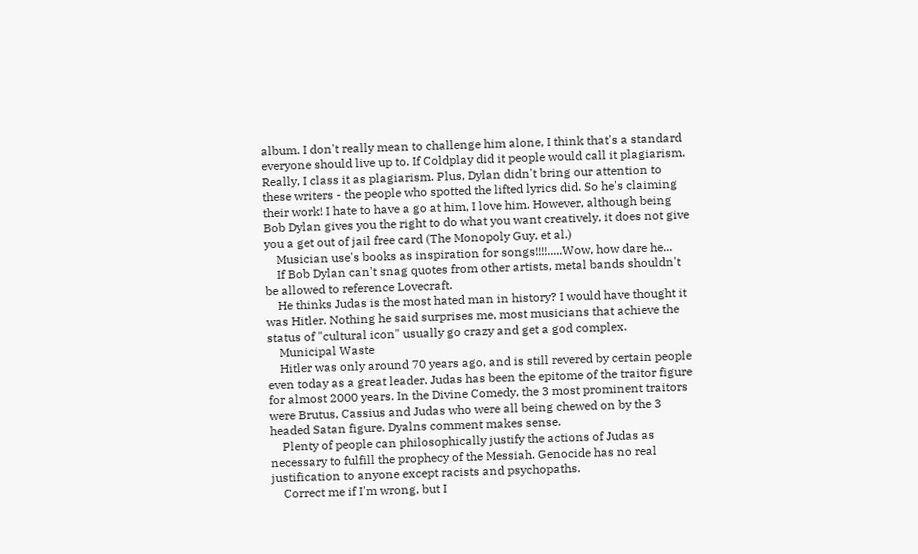album. I don't really mean to challenge him alone, I think that's a standard everyone should live up to. If Coldplay did it people would call it plagiarism. Really, I class it as plagiarism. Plus, Dylan didn't bring our attention to these writers - the people who spotted the lifted lyrics did. So he's claiming their work! I hate to have a go at him, I love him. However, although being Bob Dylan gives you the right to do what you want creatively, it does not give you a get out of jail free card (The Monopoly Guy, et al.)
    Musician use's books as inspiration for songs!!!!.....Wow, how dare he...
    If Bob Dylan can't snag quotes from other artists, metal bands shouldn't be allowed to reference Lovecraft.
    He thinks Judas is the most hated man in history? I would have thought it was Hitler. Nothing he said surprises me, most musicians that achieve the status of "cultural icon" usually go crazy and get a god complex.
    Municipal Waste
    Hitler was only around 70 years ago, and is still revered by certain people even today as a great leader. Judas has been the epitome of the traitor figure for almost 2000 years. In the Divine Comedy, the 3 most prominent traitors were Brutus, Cassius and Judas who were all being chewed on by the 3 headed Satan figure. Dyalns comment makes sense.
    Plenty of people can philosophically justify the actions of Judas as necessary to fulfill the prophecy of the Messiah. Genocide has no real justification to anyone except racists and psychopaths.
    Correct me if I'm wrong, but I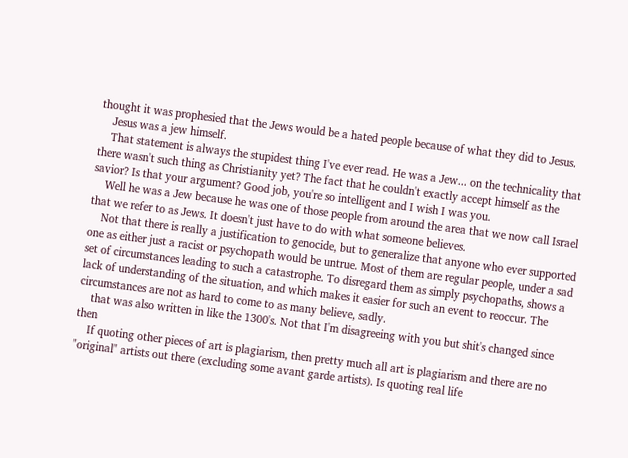thought it was prophesied that the Jews would be a hated people because of what they did to Jesus.
    Jesus was a jew himself.
    That statement is always the stupidest thing I've ever read. He was a Jew... on the technicality that there wasn't such thing as Christianity yet? The fact that he couldn't exactly accept himself as the savior? Is that your argument? Good job, you're so intelligent and I wish I was you.
    Well he was a Jew because he was one of those people from around the area that we now call Israel that we refer to as Jews. It doesn't just have to do with what someone believes.
    Not that there is really a justification to genocide, but to generalize that anyone who ever supported one as either just a racist or psychopath would be untrue. Most of them are regular people, under a sad set of circumstances leading to such a catastrophe. To disregard them as simply psychopaths, shows a lack of understanding of the situation, and which makes it easier for such an event to reoccur. The circumstances are not as hard to come to as many believe, sadly.
    that was also written in like the 1300's. Not that I'm disagreeing with you but shit's changed since then
    If quoting other pieces of art is plagiarism, then pretty much all art is plagiarism and there are no "original" artists out there (excluding some avant garde artists). Is quoting real life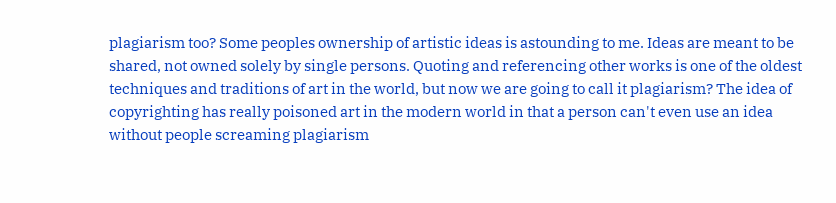plagiarism too? Some peoples ownership of artistic ideas is astounding to me. Ideas are meant to be shared, not owned solely by single persons. Quoting and referencing other works is one of the oldest techniques and traditions of art in the world, but now we are going to call it plagiarism? The idea of copyrighting has really poisoned art in the modern world in that a person can't even use an idea without people screaming plagiarism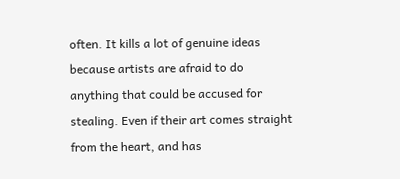often. It kills a lot of genuine ideas because artists are afraid to do anything that could be accused for stealing. Even if their art comes straight from the heart, and has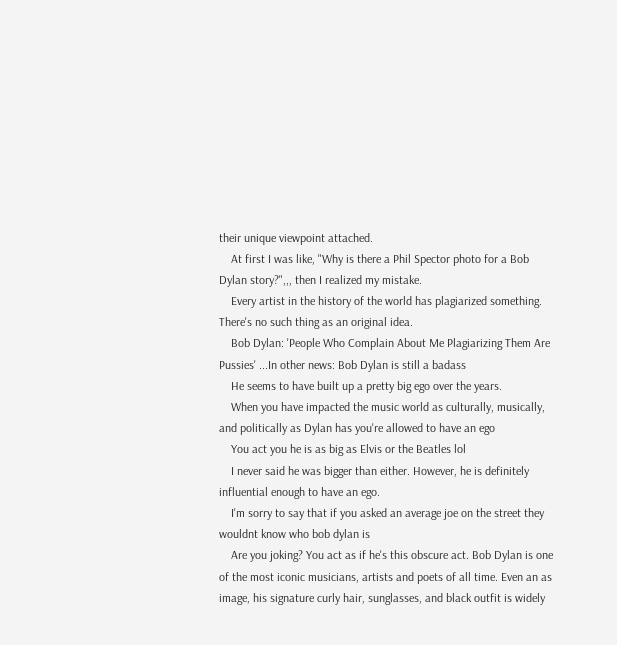their unique viewpoint attached.
    At first I was like, "Why is there a Phil Spector photo for a Bob Dylan story?",,, then I realized my mistake.
    Every artist in the history of the world has plagiarized something. There's no such thing as an original idea.
    Bob Dylan: 'People Who Complain About Me Plagiarizing Them Are Pussies' ...In other news: Bob Dylan is still a badass
    He seems to have built up a pretty big ego over the years.
    When you have impacted the music world as culturally, musically, and politically as Dylan has you're allowed to have an ego
    You act you he is as big as Elvis or the Beatles lol
    I never said he was bigger than either. However, he is definitely influential enough to have an ego.
    I'm sorry to say that if you asked an average joe on the street they wouldnt know who bob dylan is
    Are you joking? You act as if he's this obscure act. Bob Dylan is one of the most iconic musicians, artists and poets of all time. Even an as image, his signature curly hair, sunglasses, and black outfit is widely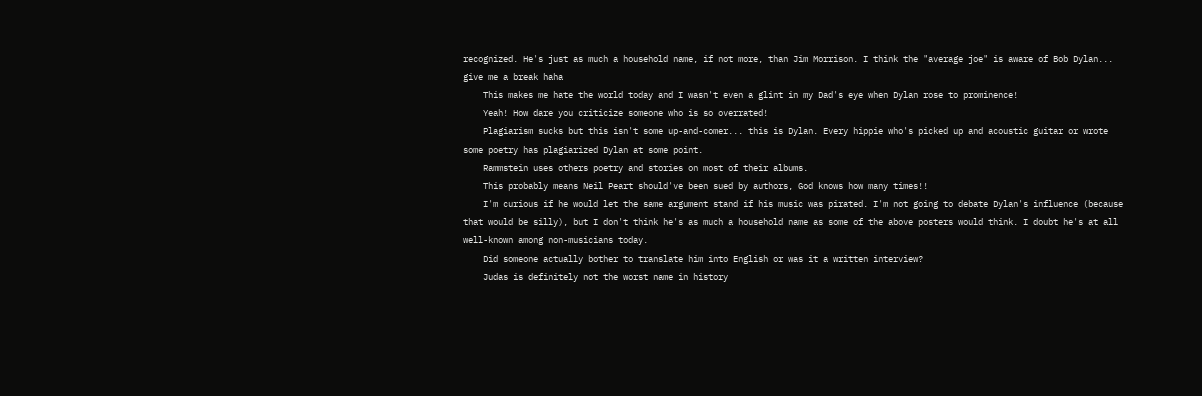recognized. He's just as much a household name, if not more, than Jim Morrison. I think the "average joe" is aware of Bob Dylan... give me a break haha
    This makes me hate the world today and I wasn't even a glint in my Dad's eye when Dylan rose to prominence!
    Yeah! How dare you criticize someone who is so overrated!
    Plagiarism sucks but this isn't some up-and-comer... this is Dylan. Every hippie who's picked up and acoustic guitar or wrote some poetry has plagiarized Dylan at some point.
    Rammstein uses others poetry and stories on most of their albums.
    This probably means Neil Peart should've been sued by authors, God knows how many times!!
    I'm curious if he would let the same argument stand if his music was pirated. I'm not going to debate Dylan's influence (because that would be silly), but I don't think he's as much a household name as some of the above posters would think. I doubt he's at all well-known among non-musicians today.
    Did someone actually bother to translate him into English or was it a written interview?
    Judas is definitely not the worst name in history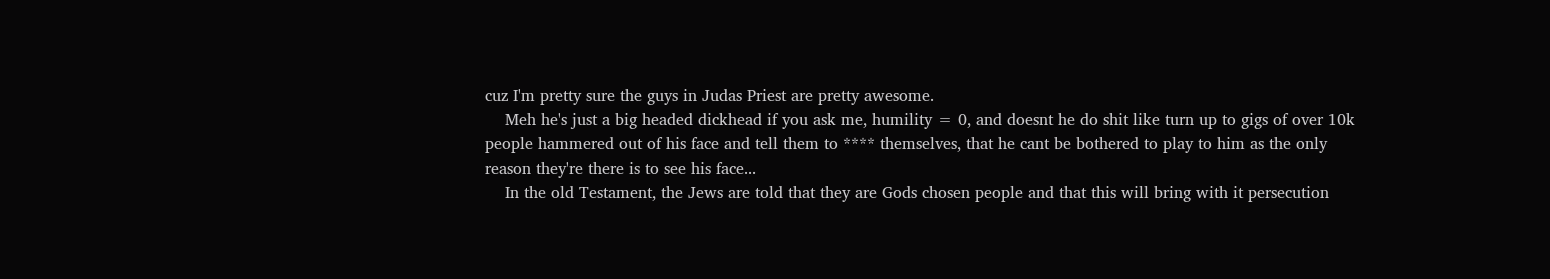cuz I'm pretty sure the guys in Judas Priest are pretty awesome.
    Meh he's just a big headed dickhead if you ask me, humility = 0, and doesnt he do shit like turn up to gigs of over 10k people hammered out of his face and tell them to **** themselves, that he cant be bothered to play to him as the only reason they're there is to see his face...
    In the old Testament, the Jews are told that they are Gods chosen people and that this will bring with it persecution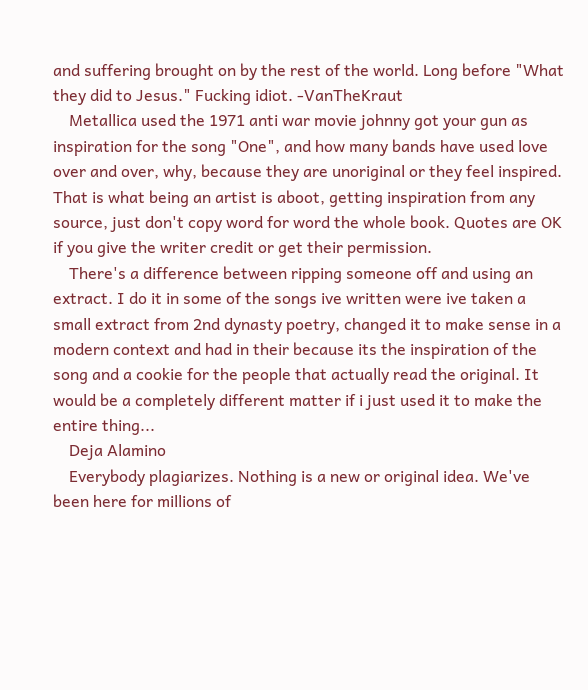and suffering brought on by the rest of the world. Long before "What they did to Jesus." Fucking idiot. -VanTheKraut
    Metallica used the 1971 anti war movie johnny got your gun as inspiration for the song "One", and how many bands have used love over and over, why, because they are unoriginal or they feel inspired. That is what being an artist is aboot, getting inspiration from any source, just don't copy word for word the whole book. Quotes are OK if you give the writer credit or get their permission.
    There's a difference between ripping someone off and using an extract. I do it in some of the songs ive written were ive taken a small extract from 2nd dynasty poetry, changed it to make sense in a modern context and had in their because its the inspiration of the song and a cookie for the people that actually read the original. It would be a completely different matter if i just used it to make the entire thing...
    Deja Alamino
    Everybody plagiarizes. Nothing is a new or original idea. We've been here for millions of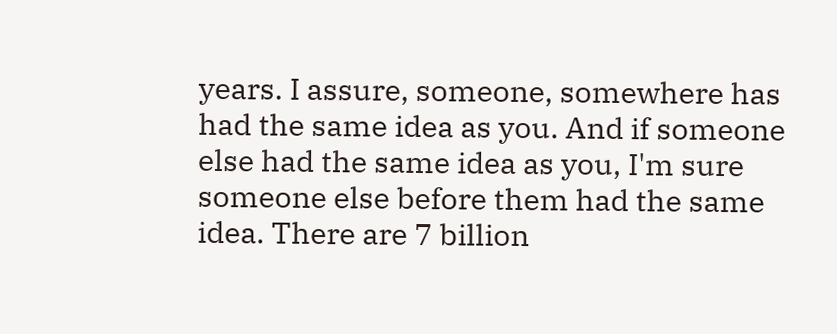years. I assure, someone, somewhere has had the same idea as you. And if someone else had the same idea as you, I'm sure someone else before them had the same idea. There are 7 billion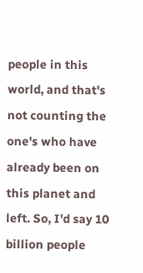people in this world, and that's not counting the one's who have already been on this planet and left. So, I'd say 10 billion people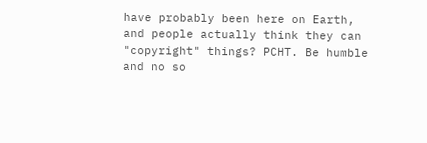have probably been here on Earth, and people actually think they can "copyright" things? PCHT. Be humble and no so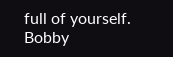full of yourself. Bobby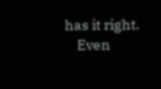has it right.
    Even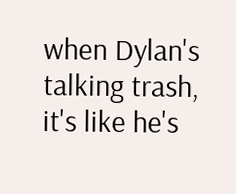when Dylan's talking trash, it's like he's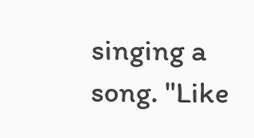singing a song. "Like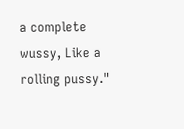a complete wussy, Like a rolling pussy."